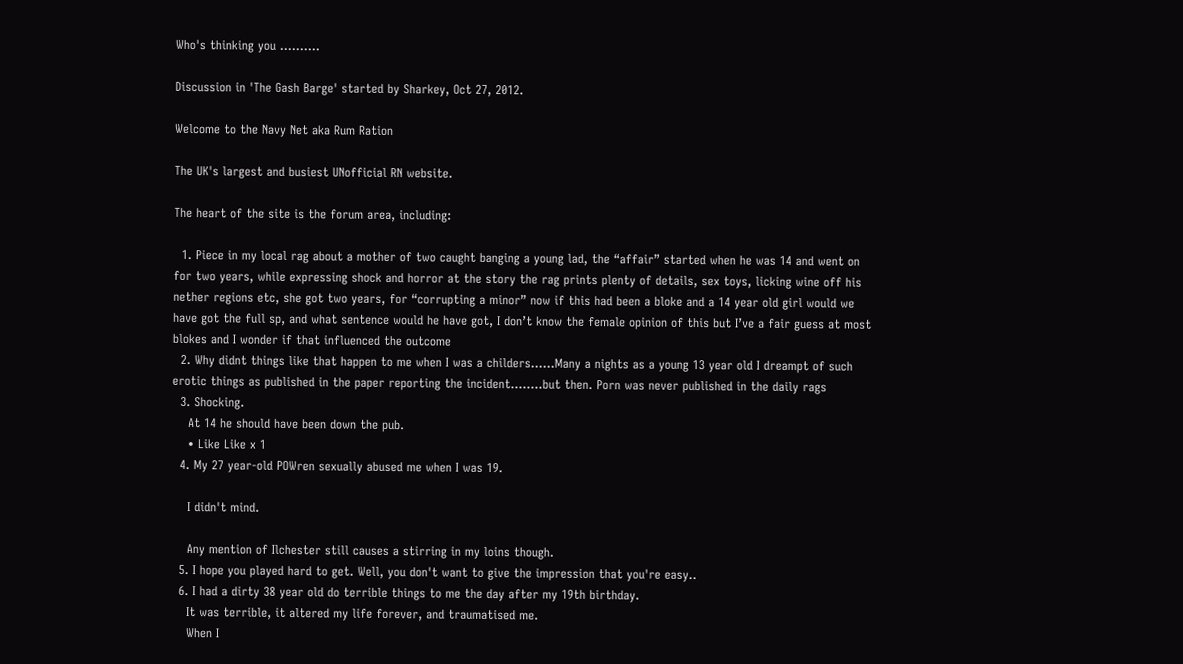Who's thinking you ..........

Discussion in 'The Gash Barge' started by Sharkey, Oct 27, 2012.

Welcome to the Navy Net aka Rum Ration

The UK's largest and busiest UNofficial RN website.

The heart of the site is the forum area, including:

  1. Piece in my local rag about a mother of two caught banging a young lad, the “affair” started when he was 14 and went on for two years, while expressing shock and horror at the story the rag prints plenty of details, sex toys, licking wine off his nether regions etc, she got two years, for “corrupting a minor” now if this had been a bloke and a 14 year old girl would we have got the full sp, and what sentence would he have got, I don’t know the female opinion of this but I’ve a fair guess at most blokes and I wonder if that influenced the outcome
  2. Why didnt things like that happen to me when I was a childers......Many a nights as a young 13 year old I dreampt of such erotic things as published in the paper reporting the incident........but then. Porn was never published in the daily rags
  3. Shocking.
    At 14 he should have been down the pub.
    • Like Like x 1
  4. My 27 year-old POWren sexually abused me when I was 19.

    I didn't mind.

    Any mention of Ilchester still causes a stirring in my loins though.
  5. I hope you played hard to get. Well, you don't want to give the impression that you're easy..
  6. I had a dirty 38 year old do terrible things to me the day after my 19th birthday.
    It was terrible, it altered my life forever, and traumatised me.
    When I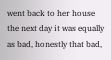went back to her house the next day it was equally as bad, honestly that bad,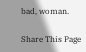bad, woman.

Share This Page